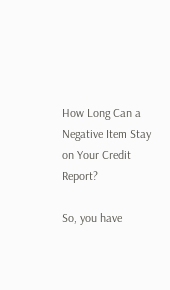How Long Can a Negative Item Stay on Your Credit Report?

So, you have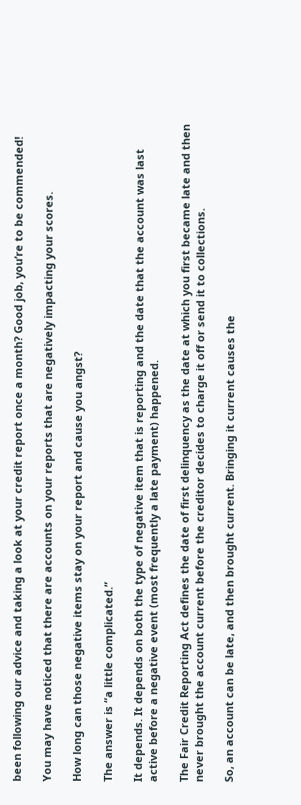been following our advice and taking a look at your credit report once a month? Good job, you’re to be commended!

You may have noticed that there are accounts on your reports that are negatively impacting your scores.

How long can those negative items stay on your report and cause you angst?

The answer is “a little complicated.”

It depends. It depends on both the type of negative item that is reporting and the date that the account was last active before a negative event (most frequently a late payment) happened.

The Fair Credit Reporting Act defines the date of first delinquency as the date at which you first became late and then never brought the account current before the creditor decides to charge it off or send it to collections.

So, an account can be late, and then brought current. Bringing it current causes the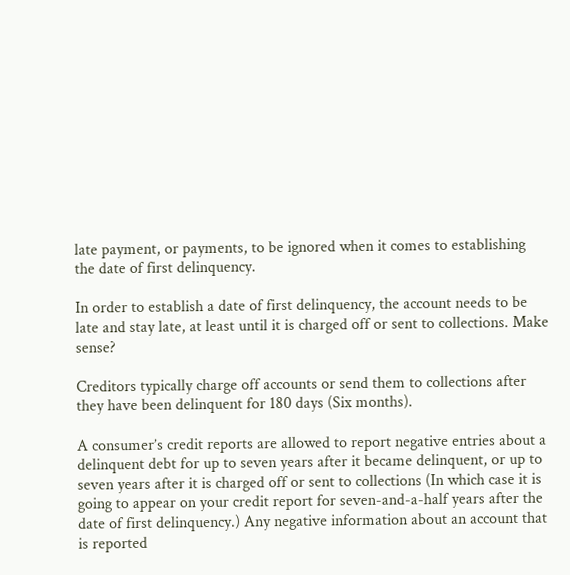late payment, or payments, to be ignored when it comes to establishing the date of first delinquency.

In order to establish a date of first delinquency, the account needs to be late and stay late, at least until it is charged off or sent to collections. Make sense?

Creditors typically charge off accounts or send them to collections after they have been delinquent for 180 days (Six months).

A consumer’s credit reports are allowed to report negative entries about a delinquent debt for up to seven years after it became delinquent, or up to seven years after it is charged off or sent to collections (In which case it is going to appear on your credit report for seven-and-a-half years after the date of first delinquency.) Any negative information about an account that is reported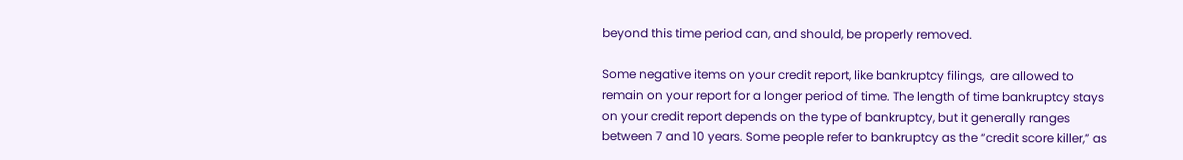beyond this time period can, and should, be properly removed.

Some negative items on your credit report, like bankruptcy filings,  are allowed to remain on your report for a longer period of time. The length of time bankruptcy stays on your credit report depends on the type of bankruptcy, but it generally ranges between 7 and 10 years. Some people refer to bankruptcy as the “credit score killer,” as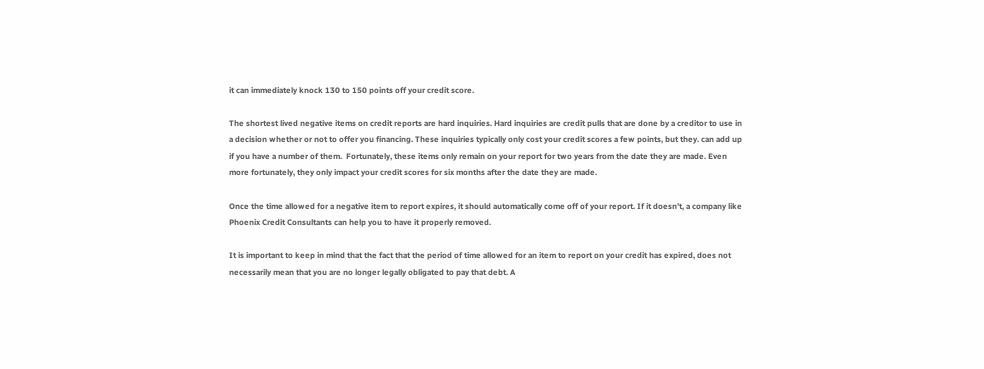it can immediately knock 130 to 150 points off your credit score.

The shortest lived negative items on credit reports are hard inquiries. Hard inquiries are credit pulls that are done by a creditor to use in a decision whether or not to offer you financing. These inquiries typically only cost your credit scores a few points, but they. can add up if you have a number of them.  Fortunately, these items only remain on your report for two years from the date they are made. Even more fortunately, they only impact your credit scores for six months after the date they are made.

Once the time allowed for a negative item to report expires, it should automatically come off of your report. If it doesn’t, a company like Phoenix Credit Consultants can help you to have it properly removed.

It is important to keep in mind that the fact that the period of time allowed for an item to report on your credit has expired, does not necessarily mean that you are no longer legally obligated to pay that debt. A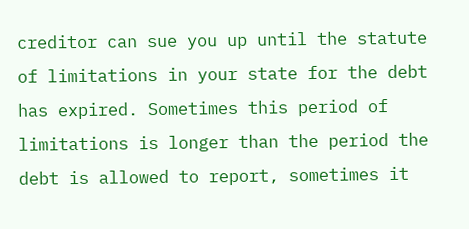creditor can sue you up until the statute of limitations in your state for the debt has expired. Sometimes this period of limitations is longer than the period the debt is allowed to report, sometimes it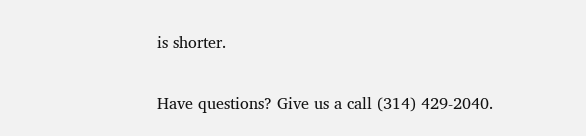is shorter.

Have questions? Give us a call (314) 429-2040.